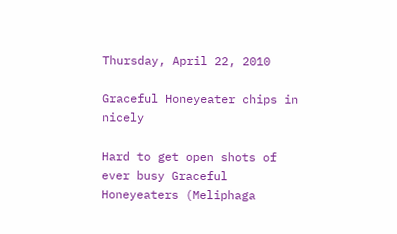Thursday, April 22, 2010

Graceful Honeyeater chips in nicely

Hard to get open shots of ever busy Graceful Honeyeaters (Meliphaga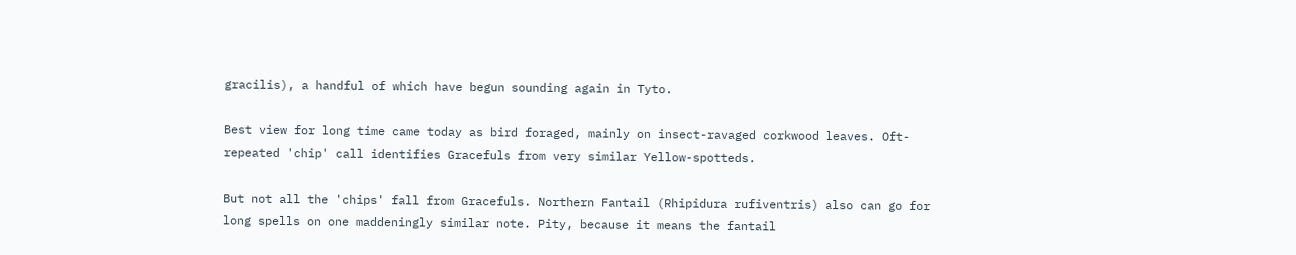gracilis), a handful of which have begun sounding again in Tyto.

Best view for long time came today as bird foraged, mainly on insect-ravaged corkwood leaves. Oft-repeated 'chip' call identifies Gracefuls from very similar Yellow-spotteds.

But not all the 'chips' fall from Gracefuls. Northern Fantail (Rhipidura rufiventris) also can go for long spells on one maddeningly similar note. Pity, because it means the fantail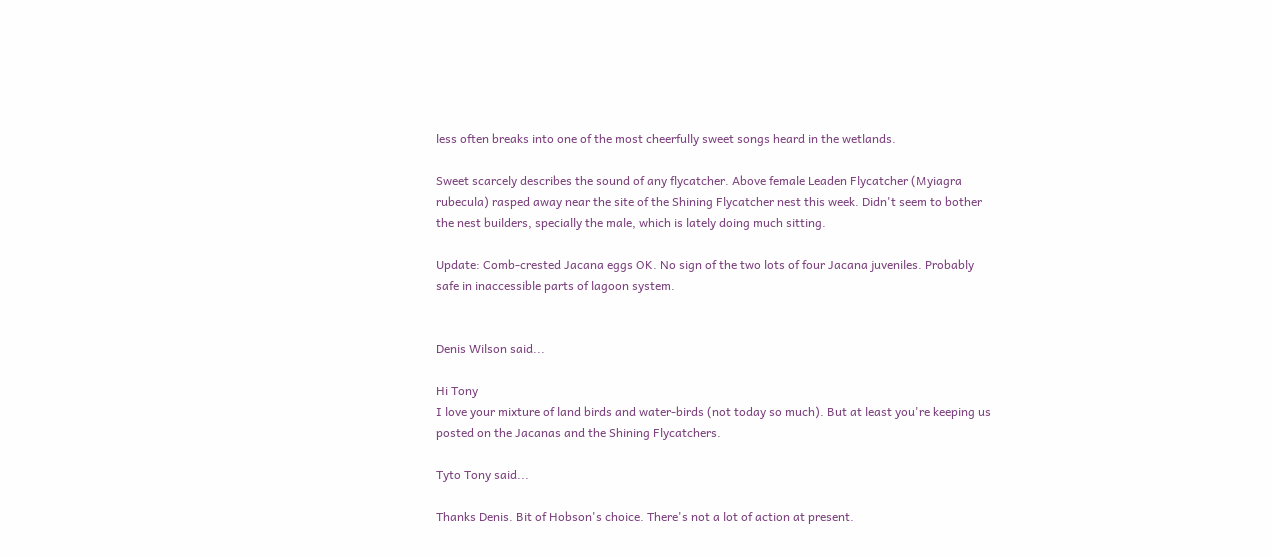less often breaks into one of the most cheerfully sweet songs heard in the wetlands.

Sweet scarcely describes the sound of any flycatcher. Above female Leaden Flycatcher (Myiagra rubecula) rasped away near the site of the Shining Flycatcher nest this week. Didn't seem to bother the nest builders, specially the male, which is lately doing much sitting.

Update: Comb-crested Jacana eggs OK. No sign of the two lots of four Jacana juveniles. Probably safe in inaccessible parts of lagoon system.


Denis Wilson said...

Hi Tony
I love your mixture of land birds and water-birds (not today so much). But at least you're keeping us posted on the Jacanas and the Shining Flycatchers.

Tyto Tony said...

Thanks Denis. Bit of Hobson's choice. There's not a lot of action at present.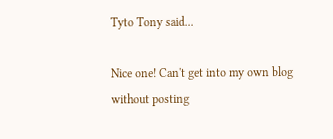Tyto Tony said...

Nice one! Can't get into my own blog without posting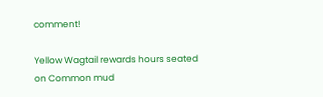comment!

Yellow Wagtail rewards hours seated on Common mud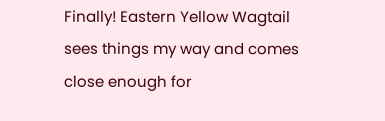Finally! Eastern Yellow Wagtail sees things my way and comes close enough for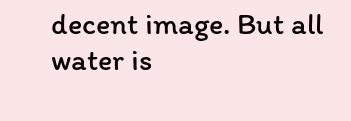decent image. But all water is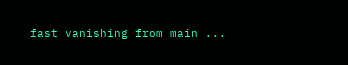fast vanishing from main ...